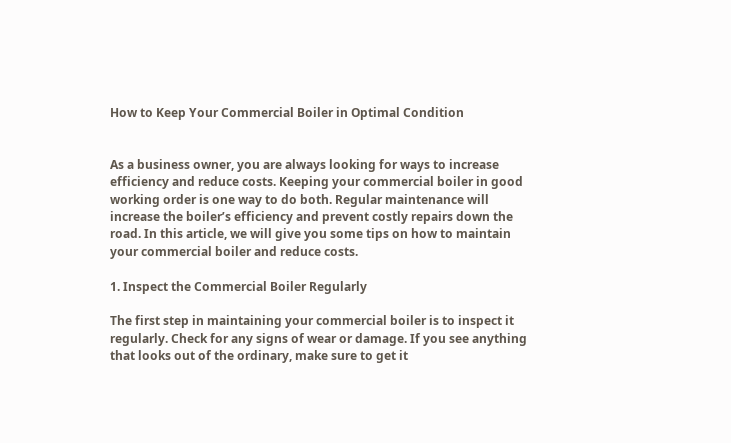How to Keep Your Commercial Boiler in Optimal Condition


As a business owner, you are always looking for ways to increase efficiency and reduce costs. Keeping your commercial boiler in good working order is one way to do both. Regular maintenance will increase the boiler’s efficiency and prevent costly repairs down the road. In this article, we will give you some tips on how to maintain your commercial boiler and reduce costs.

1. Inspect the Commercial Boiler Regularly

The first step in maintaining your commercial boiler is to inspect it regularly. Check for any signs of wear or damage. If you see anything that looks out of the ordinary, make sure to get it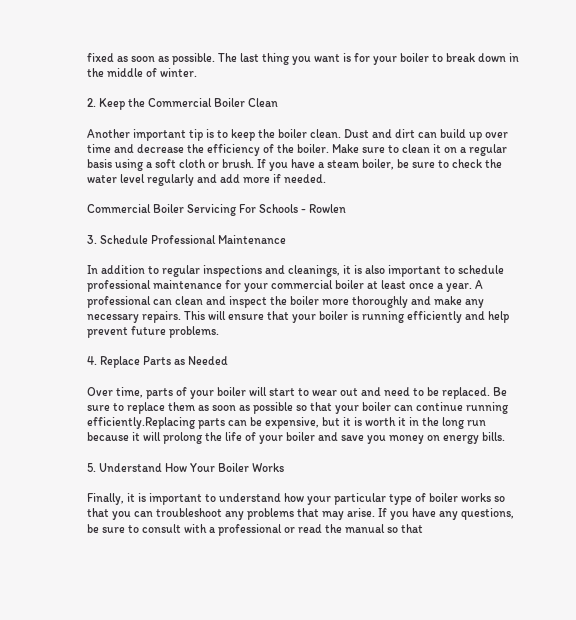fixed as soon as possible. The last thing you want is for your boiler to break down in the middle of winter.

2. Keep the Commercial Boiler Clean

Another important tip is to keep the boiler clean. Dust and dirt can build up over time and decrease the efficiency of the boiler. Make sure to clean it on a regular basis using a soft cloth or brush. If you have a steam boiler, be sure to check the water level regularly and add more if needed.

Commercial Boiler Servicing For Schools - Rowlen

3. Schedule Professional Maintenance

In addition to regular inspections and cleanings, it is also important to schedule professional maintenance for your commercial boiler at least once a year. A professional can clean and inspect the boiler more thoroughly and make any necessary repairs. This will ensure that your boiler is running efficiently and help prevent future problems.

4. Replace Parts as Needed

Over time, parts of your boiler will start to wear out and need to be replaced. Be sure to replace them as soon as possible so that your boiler can continue running efficiently.Replacing parts can be expensive, but it is worth it in the long run because it will prolong the life of your boiler and save you money on energy bills.

5. Understand How Your Boiler Works

Finally, it is important to understand how your particular type of boiler works so that you can troubleshoot any problems that may arise. If you have any questions, be sure to consult with a professional or read the manual so that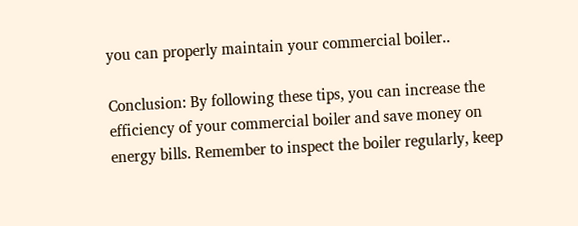you can properly maintain your commercial boiler..

Conclusion: By following these tips, you can increase the efficiency of your commercial boiler and save money on energy bills. Remember to inspect the boiler regularly, keep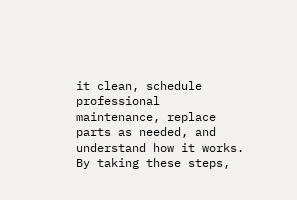it clean, schedule professional maintenance, replace parts as needed, and understand how it works. By taking these steps,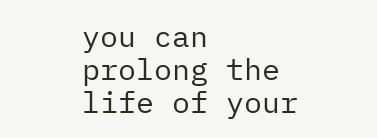you can prolong the life of your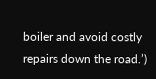boiler and avoid costly repairs down the road.’)